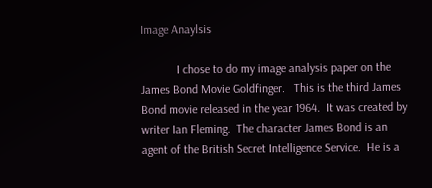Image Anaylsis

            I chose to do my image analysis paper on the James Bond Movie Goldfinger.   This is the third James Bond movie released in the year 1964.  It was created by writer Ian Fleming.  The character James Bond is an agent of the British Secret Intelligence Service.  He is a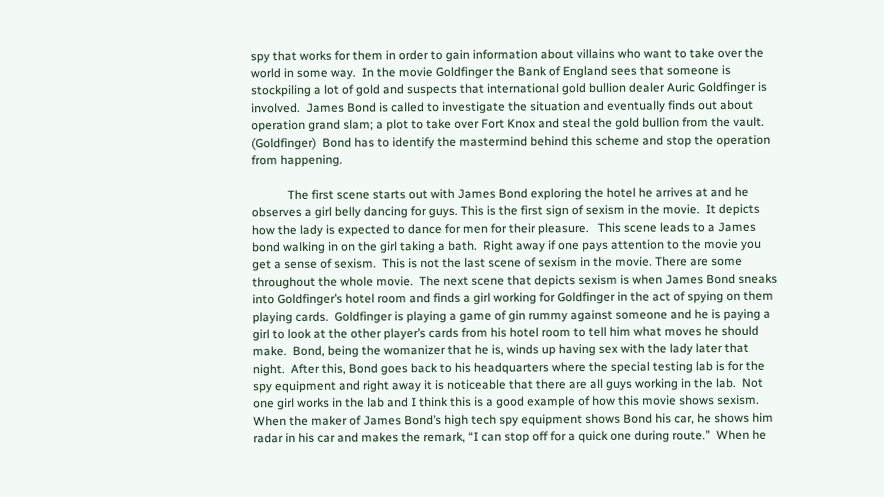spy that works for them in order to gain information about villains who want to take over the world in some way.  In the movie Goldfinger the Bank of England sees that someone is stockpiling a lot of gold and suspects that international gold bullion dealer Auric Goldfinger is involved.  James Bond is called to investigate the situation and eventually finds out about operation grand slam; a plot to take over Fort Knox and steal the gold bullion from the vault. (Goldfinger)  Bond has to identify the mastermind behind this scheme and stop the operation from happening.

            The first scene starts out with James Bond exploring the hotel he arrives at and he observes a girl belly dancing for guys. This is the first sign of sexism in the movie.  It depicts how the lady is expected to dance for men for their pleasure.   This scene leads to a James bond walking in on the girl taking a bath.  Right away if one pays attention to the movie you get a sense of sexism.  This is not the last scene of sexism in the movie. There are some throughout the whole movie.  The next scene that depicts sexism is when James Bond sneaks into Goldfinger’s hotel room and finds a girl working for Goldfinger in the act of spying on them playing cards.  Goldfinger is playing a game of gin rummy against someone and he is paying a girl to look at the other player’s cards from his hotel room to tell him what moves he should make.  Bond, being the womanizer that he is, winds up having sex with the lady later that night.  After this, Bond goes back to his headquarters where the special testing lab is for the spy equipment and right away it is noticeable that there are all guys working in the lab.  Not one girl works in the lab and I think this is a good example of how this movie shows sexism.  When the maker of James Bond’s high tech spy equipment shows Bond his car, he shows him radar in his car and makes the remark, “I can stop off for a quick one during route.”  When he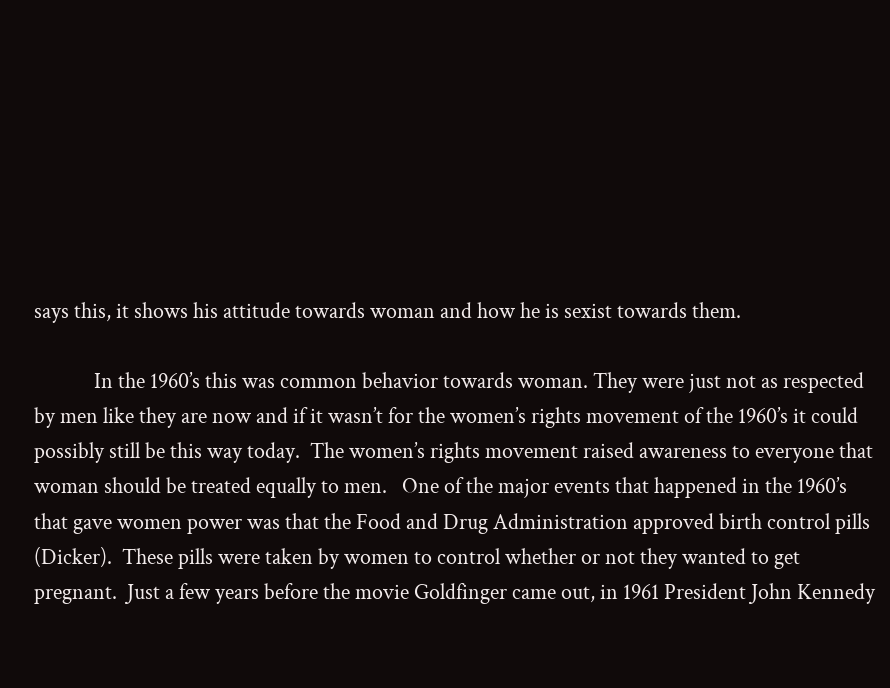says this, it shows his attitude towards woman and how he is sexist towards them.

            In the 1960’s this was common behavior towards woman. They were just not as respected by men like they are now and if it wasn’t for the women’s rights movement of the 1960’s it could possibly still be this way today.  The women’s rights movement raised awareness to everyone that woman should be treated equally to men.   One of the major events that happened in the 1960’s that gave women power was that the Food and Drug Administration approved birth control pills (Dicker).  These pills were taken by women to control whether or not they wanted to get pregnant.  Just a few years before the movie Goldfinger came out, in 1961 President John Kennedy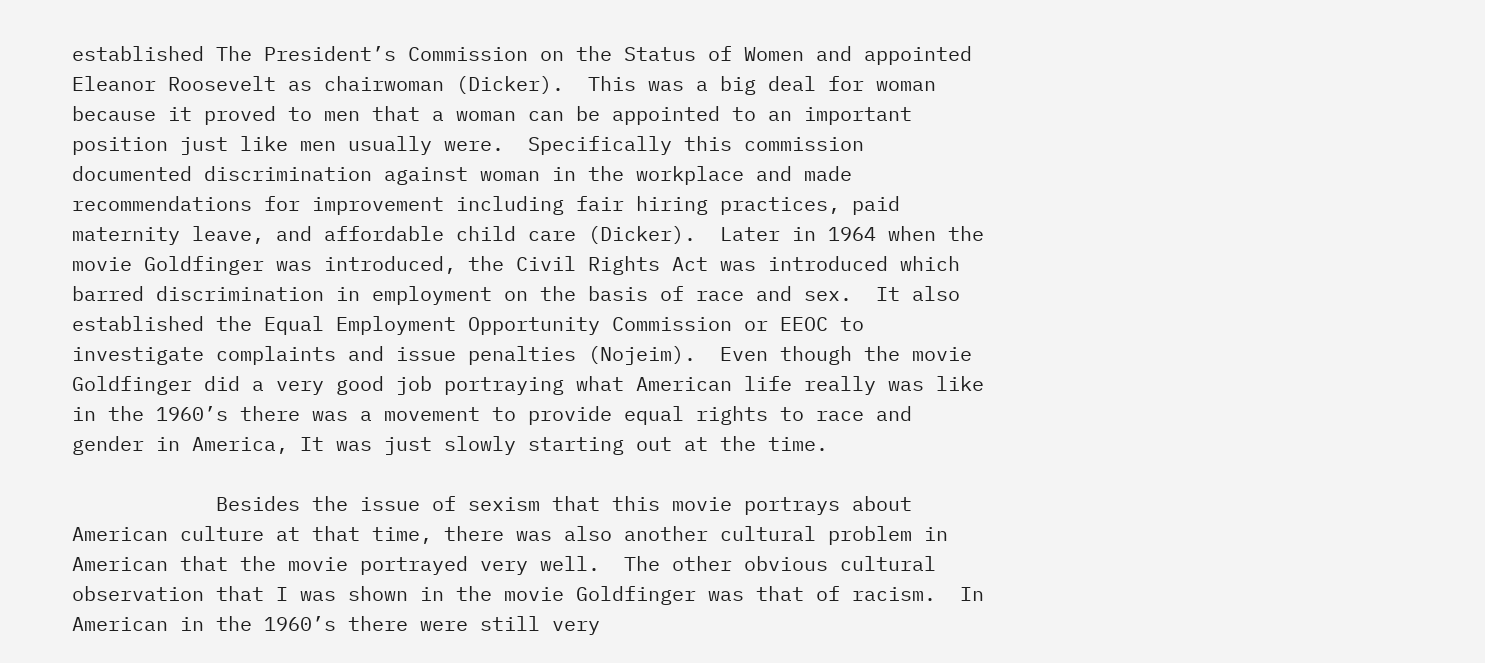established The President’s Commission on the Status of Women and appointed Eleanor Roosevelt as chairwoman (Dicker).  This was a big deal for woman because it proved to men that a woman can be appointed to an important position just like men usually were.  Specifically this commission documented discrimination against woman in the workplace and made recommendations for improvement including fair hiring practices, paid maternity leave, and affordable child care (Dicker).  Later in 1964 when the movie Goldfinger was introduced, the Civil Rights Act was introduced which barred discrimination in employment on the basis of race and sex.  It also established the Equal Employment Opportunity Commission or EEOC to investigate complaints and issue penalties (Nojeim).  Even though the movie Goldfinger did a very good job portraying what American life really was like in the 1960’s there was a movement to provide equal rights to race and gender in America, It was just slowly starting out at the time.

            Besides the issue of sexism that this movie portrays about American culture at that time, there was also another cultural problem in American that the movie portrayed very well.  The other obvious cultural observation that I was shown in the movie Goldfinger was that of racism.  In American in the 1960’s there were still very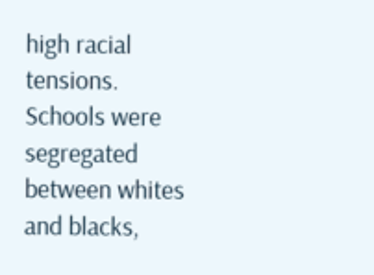high racial tensions.  Schools were segregated between whites and blacks,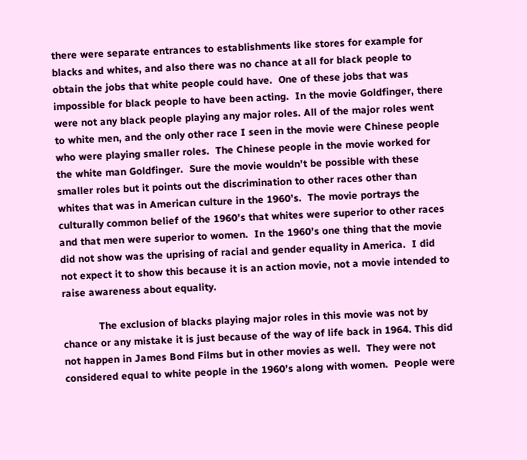there were separate entrances to establishments like stores for example for blacks and whites, and also there was no chance at all for black people to obtain the jobs that white people could have.  One of these jobs that was impossible for black people to have been acting.  In the movie Goldfinger, there were not any black people playing any major roles. All of the major roles went to white men, and the only other race I seen in the movie were Chinese people who were playing smaller roles.  The Chinese people in the movie worked for the white man Goldfinger.  Sure the movie wouldn’t be possible with these smaller roles but it points out the discrimination to other races other than whites that was in American culture in the 1960’s.  The movie portrays the culturally common belief of the 1960’s that whites were superior to other races and that men were superior to women.  In the 1960’s one thing that the movie did not show was the uprising of racial and gender equality in America.  I did not expect it to show this because it is an action movie, not a movie intended to raise awareness about equality.

            The exclusion of blacks playing major roles in this movie was not by chance or any mistake it is just because of the way of life back in 1964. This did not happen in James Bond Films but in other movies as well.  They were not considered equal to white people in the 1960’s along with women.  People were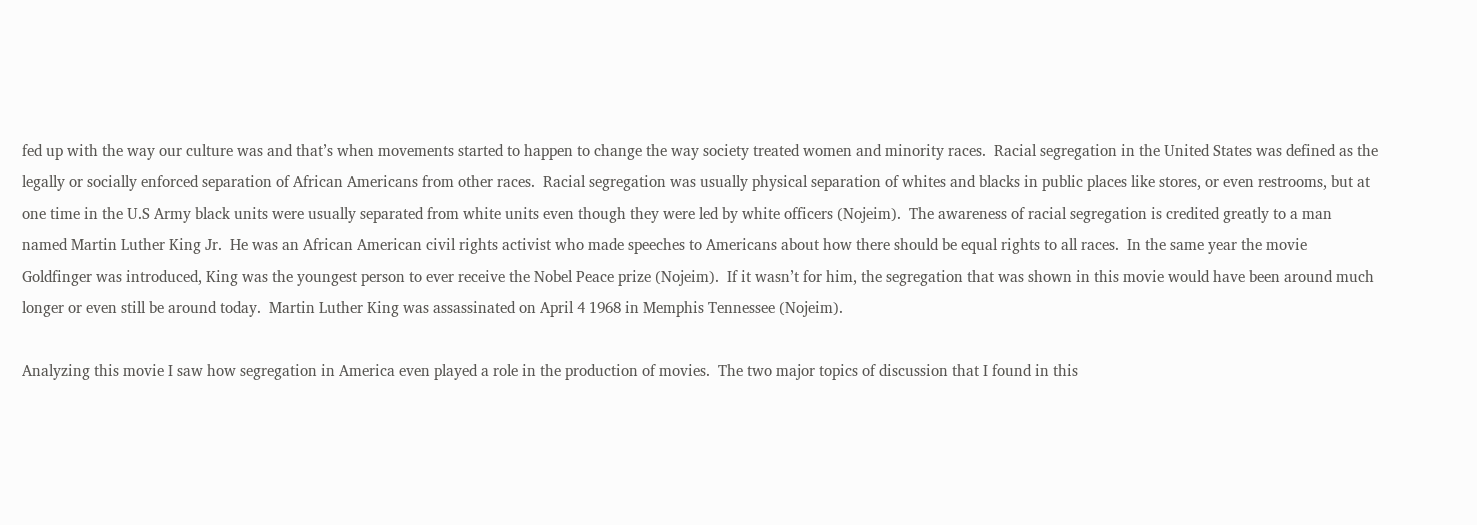fed up with the way our culture was and that’s when movements started to happen to change the way society treated women and minority races.  Racial segregation in the United States was defined as the legally or socially enforced separation of African Americans from other races.  Racial segregation was usually physical separation of whites and blacks in public places like stores, or even restrooms, but at one time in the U.S Army black units were usually separated from white units even though they were led by white officers (Nojeim).  The awareness of racial segregation is credited greatly to a man named Martin Luther King Jr.  He was an African American civil rights activist who made speeches to Americans about how there should be equal rights to all races.  In the same year the movie Goldfinger was introduced, King was the youngest person to ever receive the Nobel Peace prize (Nojeim).  If it wasn’t for him, the segregation that was shown in this movie would have been around much longer or even still be around today.  Martin Luther King was assassinated on April 4 1968 in Memphis Tennessee (Nojeim).

Analyzing this movie I saw how segregation in America even played a role in the production of movies.  The two major topics of discussion that I found in this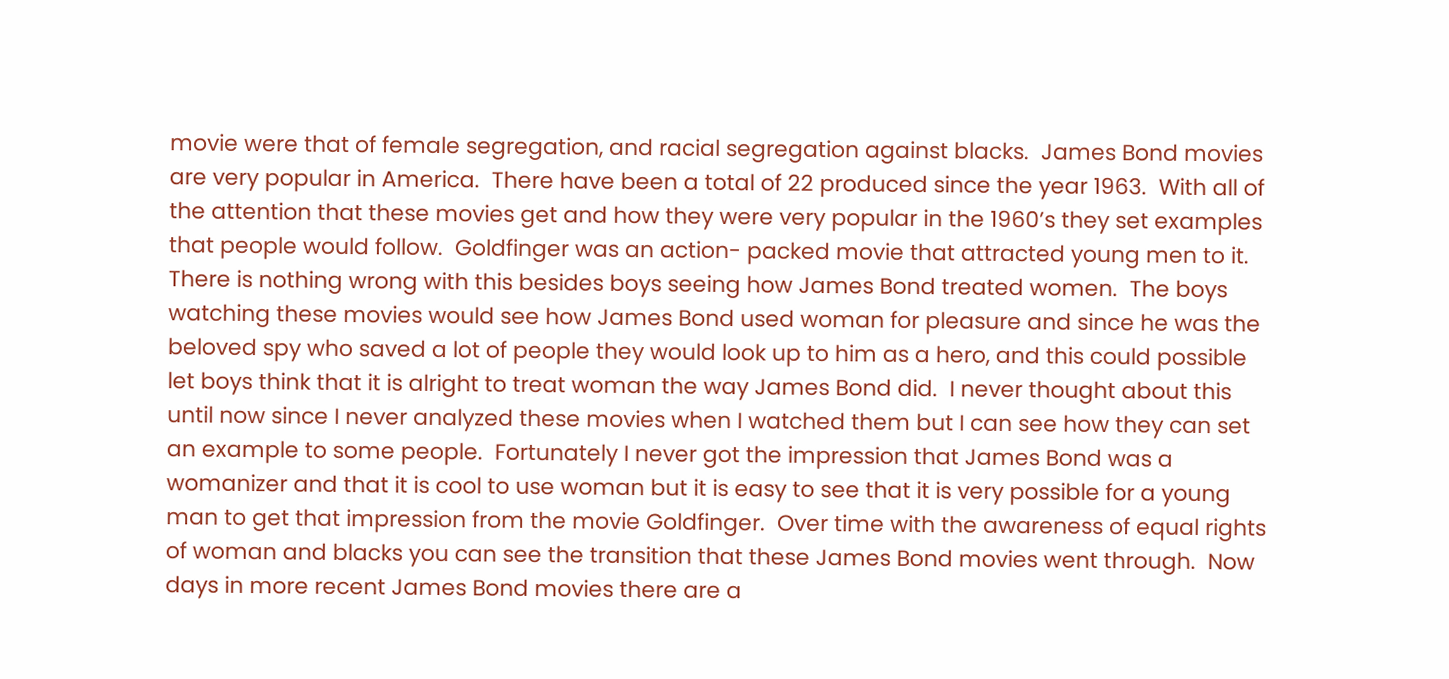movie were that of female segregation, and racial segregation against blacks.  James Bond movies are very popular in America.  There have been a total of 22 produced since the year 1963.  With all of the attention that these movies get and how they were very popular in the 1960’s they set examples that people would follow.  Goldfinger was an action- packed movie that attracted young men to it. There is nothing wrong with this besides boys seeing how James Bond treated women.  The boys watching these movies would see how James Bond used woman for pleasure and since he was the beloved spy who saved a lot of people they would look up to him as a hero, and this could possible let boys think that it is alright to treat woman the way James Bond did.  I never thought about this until now since I never analyzed these movies when I watched them but I can see how they can set an example to some people.  Fortunately I never got the impression that James Bond was a womanizer and that it is cool to use woman but it is easy to see that it is very possible for a young man to get that impression from the movie Goldfinger.  Over time with the awareness of equal rights of woman and blacks you can see the transition that these James Bond movies went through.  Now days in more recent James Bond movies there are a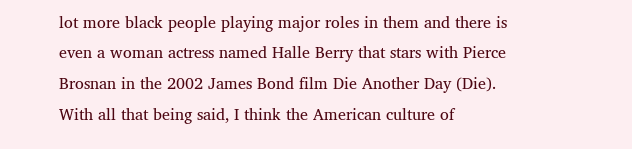lot more black people playing major roles in them and there is even a woman actress named Halle Berry that stars with Pierce Brosnan in the 2002 James Bond film Die Another Day (Die).  With all that being said, I think the American culture of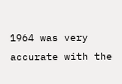1964 was very accurate with the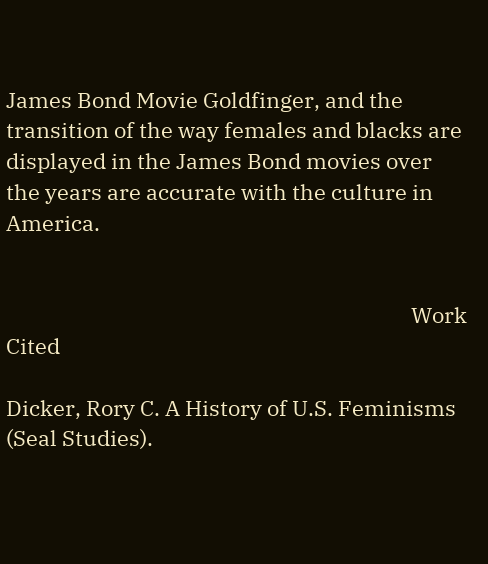James Bond Movie Goldfinger, and the transition of the way females and blacks are displayed in the James Bond movies over the years are accurate with the culture in America.


                                                                                 Work Cited

Dicker, Rory C. A History of U.S. Feminisms (Seal Studies).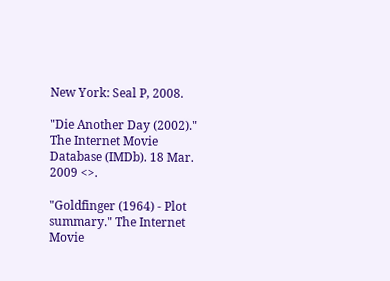New York: Seal P, 2008.

"Die Another Day (2002)." The Internet Movie Database (IMDb). 18 Mar. 2009 <>.

"Goldfinger (1964) - Plot summary." The Internet Movie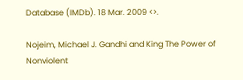Database (IMDb). 18 Mar. 2009 <>.

Nojeim, Michael J. Gandhi and King The Power of Nonviolent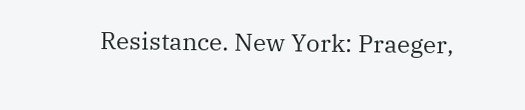Resistance. New York: Praeger,